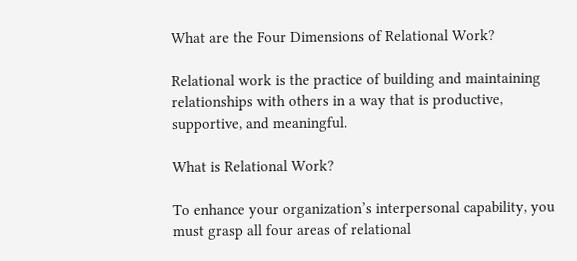What are the Four Dimensions of Relational Work?

Relational work is the practice of building and maintaining relationships with others in a way that is productive, supportive, and meaningful.

What is Relational Work?

To enhance your organization’s interpersonal capability, you must grasp all four areas of relational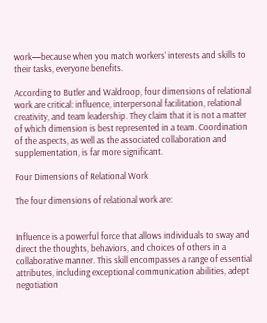work—because when you match workers’ interests and skills to their tasks, everyone benefits.

According to Butler and Waldroop, four dimensions of relational work are critical: influence, interpersonal facilitation, relational creativity, and team leadership. They claim that it is not a matter of which dimension is best represented in a team. Coordination of the aspects, as well as the associated collaboration and supplementation, is far more significant.

Four Dimensions of Relational Work

The four dimensions of relational work are:


Influence is a powerful force that allows individuals to sway and direct the thoughts, behaviors, and choices of others in a collaborative manner. This skill encompasses a range of essential attributes, including exceptional communication abilities, adept negotiation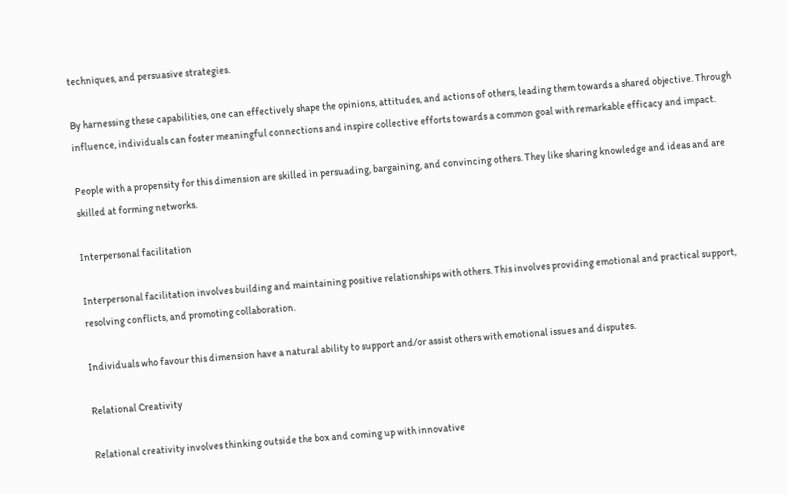techniques, and persuasive strategies.

By harnessing these capabilities, one can effectively shape the opinions, attitudes, and actions of others, leading them towards a shared objective. Through influence, individuals can foster meaningful connections and inspire collective efforts towards a common goal with remarkable efficacy and impact.

People with a propensity for this dimension are skilled in persuading, bargaining, and convincing others. They like sharing knowledge and ideas and are skilled at forming networks.

Interpersonal facilitation

Interpersonal facilitation involves building and maintaining positive relationships with others. This involves providing emotional and practical support, resolving conflicts, and promoting collaboration.

Individuals who favour this dimension have a natural ability to support and/or assist others with emotional issues and disputes.

Relational Creativity

Relational creativity involves thinking outside the box and coming up with innovative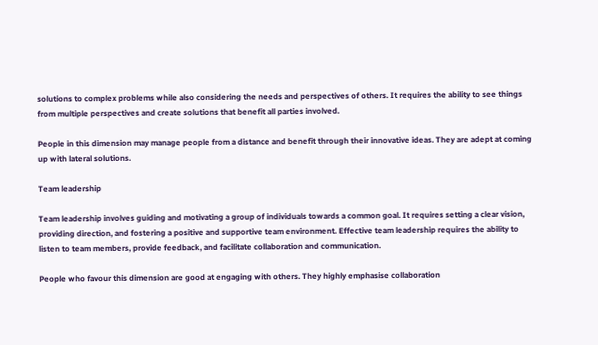solutions to complex problems while also considering the needs and perspectives of others. It requires the ability to see things from multiple perspectives and create solutions that benefit all parties involved.

People in this dimension may manage people from a distance and benefit through their innovative ideas. They are adept at coming up with lateral solutions.

Team leadership

Team leadership involves guiding and motivating a group of individuals towards a common goal. It requires setting a clear vision, providing direction, and fostering a positive and supportive team environment. Effective team leadership requires the ability to listen to team members, provide feedback, and facilitate collaboration and communication.

People who favour this dimension are good at engaging with others. They highly emphasise collaboration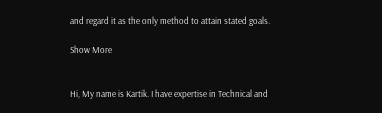and regard it as the only method to attain stated goals.

Show More


Hi, My name is Kartik. I have expertise in Technical and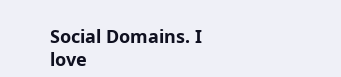Social Domains. I love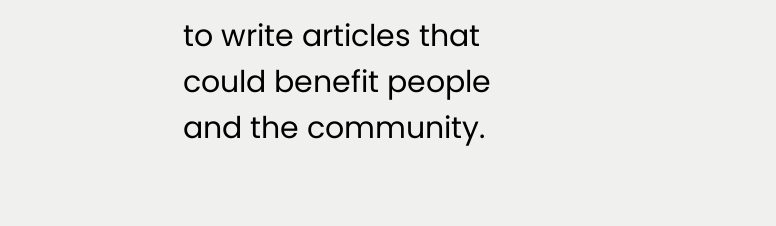to write articles that could benefit people and the community.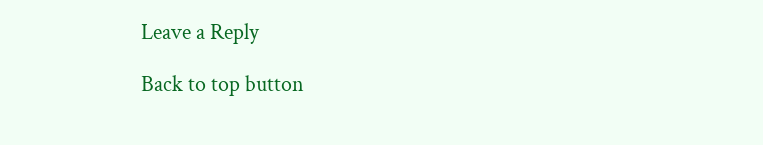Leave a Reply

Back to top button